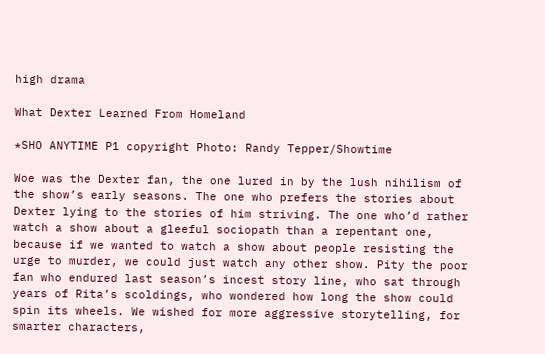high drama

What Dexter Learned From Homeland

*SHO ANYTIME P1 copyright Photo: Randy Tepper/Showtime

Woe was the Dexter fan, the one lured in by the lush nihilism of the show’s early seasons. The one who prefers the stories about Dexter lying to the stories of him striving. The one who’d rather watch a show about a gleeful sociopath than a repentant one, because if we wanted to watch a show about people resisting the urge to murder, we could just watch any other show. Pity the poor fan who endured last season’s incest story line, who sat through years of Rita’s scoldings, who wondered how long the show could spin its wheels. We wished for more aggressive storytelling, for smarter characters,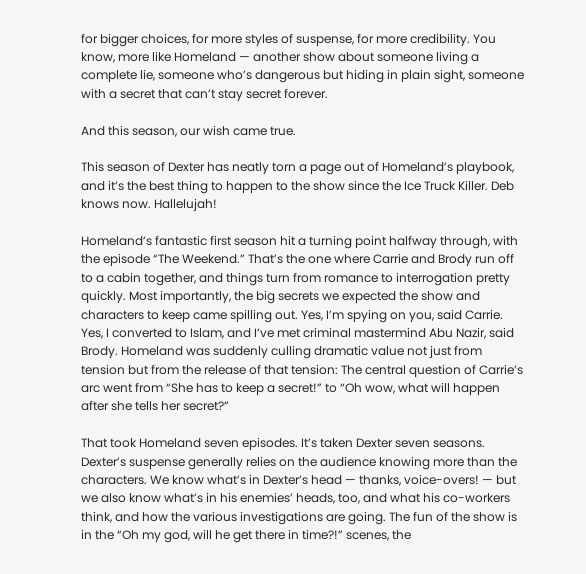for bigger choices, for more styles of suspense, for more credibility. You know, more like Homeland — another show about someone living a complete lie, someone who’s dangerous but hiding in plain sight, someone with a secret that can’t stay secret forever.

And this season, our wish came true.

This season of Dexter has neatly torn a page out of Homeland’s playbook, and it’s the best thing to happen to the show since the Ice Truck Killer. Deb knows now. Hallelujah!

Homeland’s fantastic first season hit a turning point halfway through, with the episode “The Weekend.” That’s the one where Carrie and Brody run off to a cabin together, and things turn from romance to interrogation pretty quickly. Most importantly, the big secrets we expected the show and characters to keep came spilling out. Yes, I’m spying on you, said Carrie. Yes, I converted to Islam, and I’ve met criminal mastermind Abu Nazir, said Brody. Homeland was suddenly culling dramatic value not just from tension but from the release of that tension: The central question of Carrie’s arc went from “She has to keep a secret!” to “Oh wow, what will happen after she tells her secret?”

That took Homeland seven episodes. It’s taken Dexter seven seasons. Dexter’s suspense generally relies on the audience knowing more than the characters. We know what’s in Dexter’s head — thanks, voice-overs! — but we also know what’s in his enemies’ heads, too, and what his co-workers think, and how the various investigations are going. The fun of the show is in the “Oh my god, will he get there in time?!” scenes, the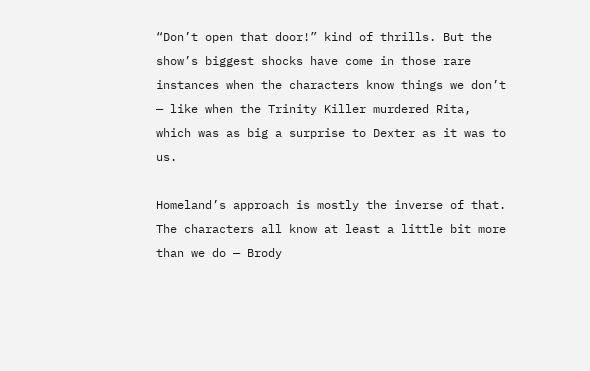“Don’t open that door!” kind of thrills. But the show’s biggest shocks have come in those rare instances when the characters know things we don’t — like when the Trinity Killer murdered Rita, which was as big a surprise to Dexter as it was to us.

Homeland’s approach is mostly the inverse of that. The characters all know at least a little bit more than we do — Brody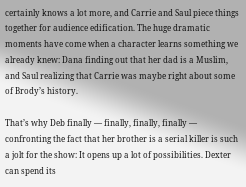certainly knows a lot more, and Carrie and Saul piece things together for audience edification. The huge dramatic moments have come when a character learns something we already knew: Dana finding out that her dad is a Muslim, and Saul realizing that Carrie was maybe right about some of Brody’s history.

That’s why Deb finally — finally, finally, finally — confronting the fact that her brother is a serial killer is such a jolt for the show: It opens up a lot of possibilities. Dexter can spend its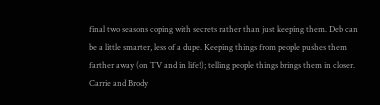final two seasons coping with secrets rather than just keeping them. Deb can be a little smarter, less of a dupe. Keeping things from people pushes them farther away (on TV and in life!); telling people things brings them in closer. Carrie and Brody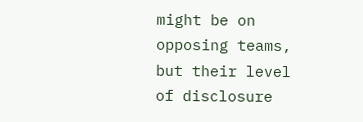might be on opposing teams, but their level of disclosure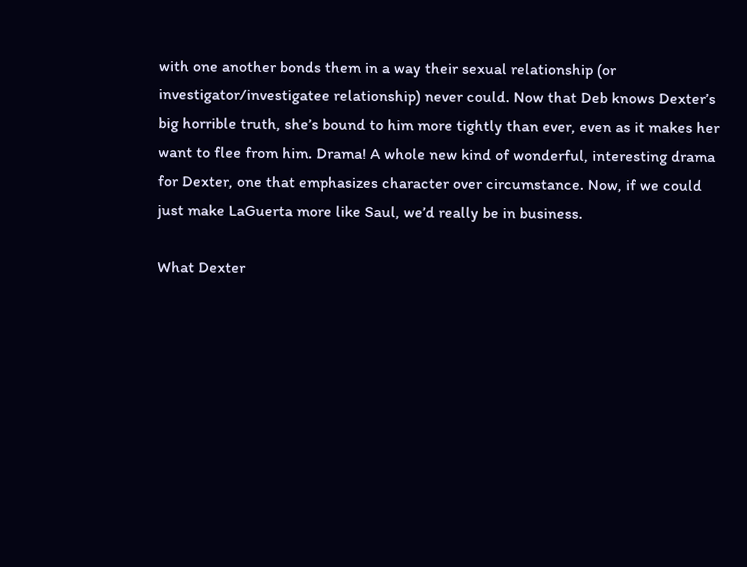with one another bonds them in a way their sexual relationship (or investigator/investigatee relationship) never could. Now that Deb knows Dexter’s big horrible truth, she’s bound to him more tightly than ever, even as it makes her want to flee from him. Drama! A whole new kind of wonderful, interesting drama for Dexter, one that emphasizes character over circumstance. Now, if we could just make LaGuerta more like Saul, we’d really be in business.

What Dexter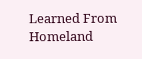Learned From Homeland